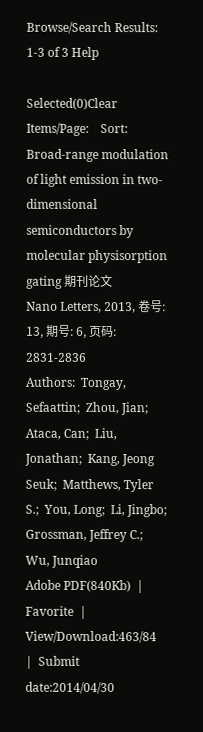Browse/Search Results:  1-3 of 3 Help

Selected(0)Clear Items/Page:    Sort:
Broad-range modulation of light emission in two-dimensional semiconductors by molecular physisorption gating 期刊论文
Nano Letters, 2013, 卷号: 13, 期号: 6, 页码: 2831-2836
Authors:  Tongay, Sefaattin;  Zhou, Jian;  Ataca, Can;  Liu, Jonathan;  Kang, Jeong Seuk;  Matthews, Tyler S.;  You, Long;  Li, Jingbo;  Grossman, Jeffrey C.;  Wu, Junqiao
Adobe PDF(840Kb)  |  Favorite  |  View/Download:463/84  |  Submit date:2014/04/30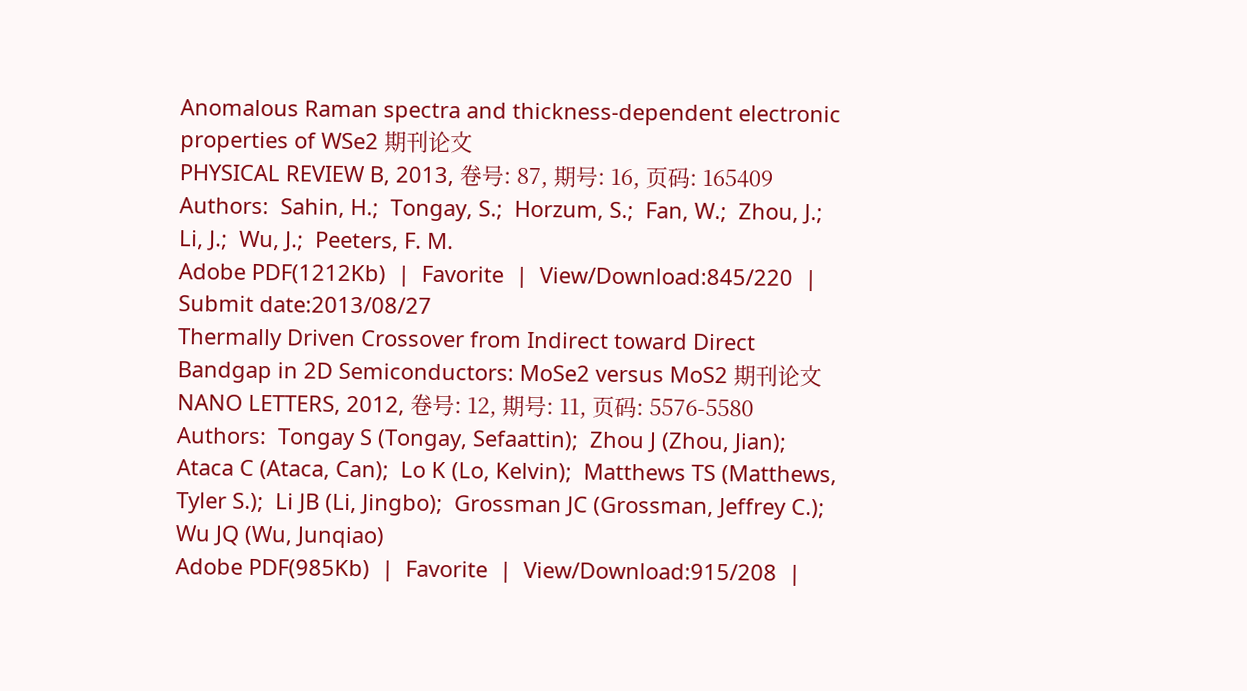Anomalous Raman spectra and thickness-dependent electronic properties of WSe2 期刊论文
PHYSICAL REVIEW B, 2013, 卷号: 87, 期号: 16, 页码: 165409
Authors:  Sahin, H.;  Tongay, S.;  Horzum, S.;  Fan, W.;  Zhou, J.;  Li, J.;  Wu, J.;  Peeters, F. M.
Adobe PDF(1212Kb)  |  Favorite  |  View/Download:845/220  |  Submit date:2013/08/27
Thermally Driven Crossover from Indirect toward Direct Bandgap in 2D Semiconductors: MoSe2 versus MoS2 期刊论文
NANO LETTERS, 2012, 卷号: 12, 期号: 11, 页码: 5576-5580
Authors:  Tongay S (Tongay, Sefaattin);  Zhou J (Zhou, Jian);  Ataca C (Ataca, Can);  Lo K (Lo, Kelvin);  Matthews TS (Matthews, Tyler S.);  Li JB (Li, Jingbo);  Grossman JC (Grossman, Jeffrey C.);  Wu JQ (Wu, Junqiao)
Adobe PDF(985Kb)  |  Favorite  |  View/Download:915/208  |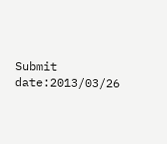Submit date:2013/03/26